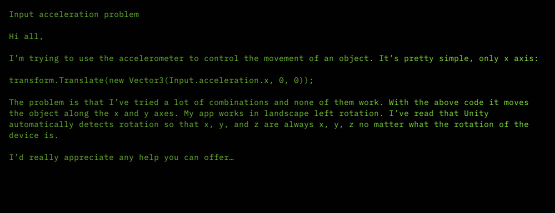Input acceleration problem

Hi all,

I’m trying to use the accelerometer to control the movement of an object. It’s pretty simple, only x axis:

transform.Translate(new Vector3(Input.acceleration.x, 0, 0));

The problem is that I’ve tried a lot of combinations and none of them work. With the above code it moves the object along the x and y axes. My app works in landscape left rotation. I’ve read that Unity automatically detects rotation so that x, y, and z are always x, y, z no matter what the rotation of the device is.

I’d really appreciate any help you can offer…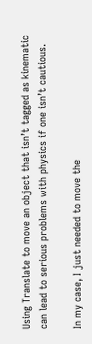Using Translate to move an object that isn’t tagged as kinematic can lead to serious problems with physics if one isn’t cautious.

In my case, I just needed to move the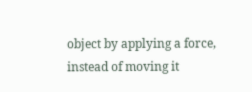object by applying a force, instead of moving it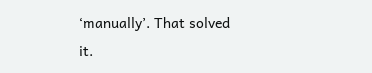‘manually’. That solved it.